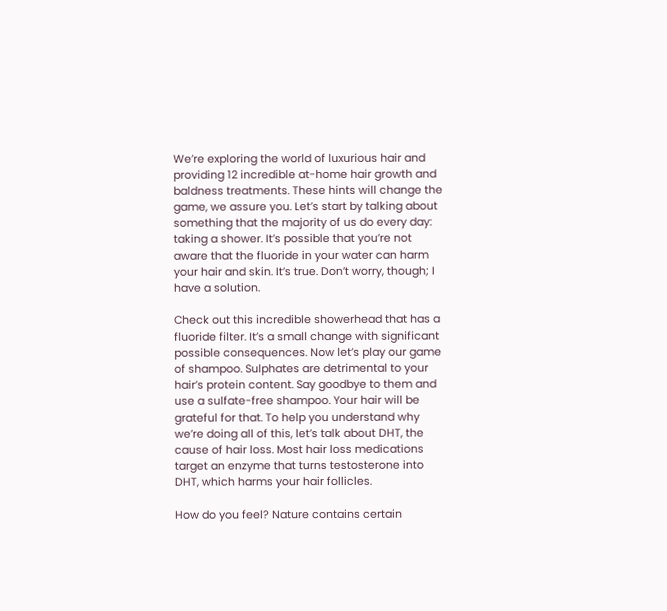We’re exploring the world of luxurious hair and providing 12 incredible at-home hair growth and baldness treatments. These hints will change the game, we assure you. Let’s start by talking about something that the majority of us do every day: taking a shower. It’s possible that you’re not aware that the fluoride in your water can harm your hair and skin. It’s true. Don’t worry, though; I have a solution.

Check out this incredible showerhead that has a fluoride filter. It’s a small change with significant possible consequences. Now let’s play our game of shampoo. Sulphates are detrimental to your hair’s protein content. Say goodbye to them and use a sulfate-free shampoo. Your hair will be grateful for that. To help you understand why we’re doing all of this, let’s talk about DHT, the cause of hair loss. Most hair loss medications target an enzyme that turns testosterone into DHT, which harms your hair follicles.

How do you feel? Nature contains certain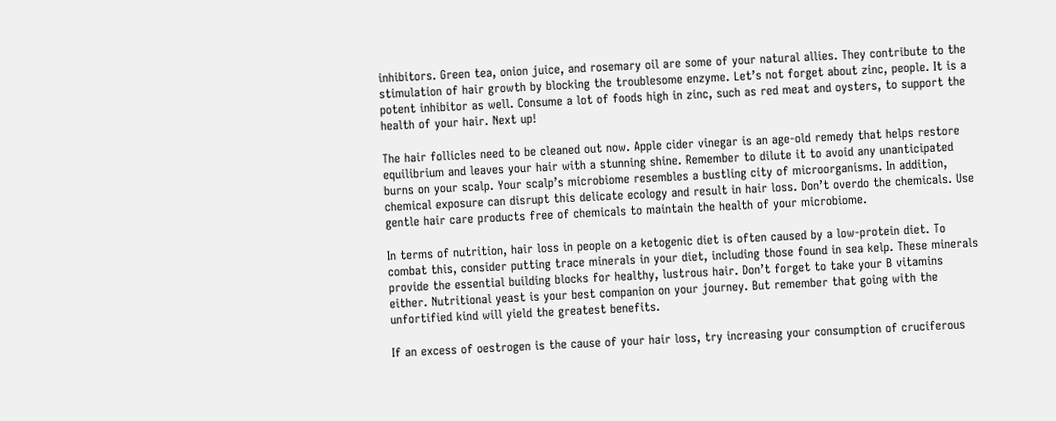inhibitors. Green tea, onion juice, and rosemary oil are some of your natural allies. They contribute to the stimulation of hair growth by blocking the troublesome enzyme. Let’s not forget about zinc, people. It is a potent inhibitor as well. Consume a lot of foods high in zinc, such as red meat and oysters, to support the health of your hair. Next up!

The hair follicles need to be cleaned out now. Apple cider vinegar is an age-old remedy that helps restore equilibrium and leaves your hair with a stunning shine. Remember to dilute it to avoid any unanticipated burns on your scalp. Your scalp’s microbiome resembles a bustling city of microorganisms. In addition, chemical exposure can disrupt this delicate ecology and result in hair loss. Don’t overdo the chemicals. Use gentle hair care products free of chemicals to maintain the health of your microbiome.

In terms of nutrition, hair loss in people on a ketogenic diet is often caused by a low-protein diet. To combat this, consider putting trace minerals in your diet, including those found in sea kelp. These minerals provide the essential building blocks for healthy, lustrous hair. Don’t forget to take your B vitamins either. Nutritional yeast is your best companion on your journey. But remember that going with the unfortified kind will yield the greatest benefits.

If an excess of oestrogen is the cause of your hair loss, try increasing your consumption of cruciferous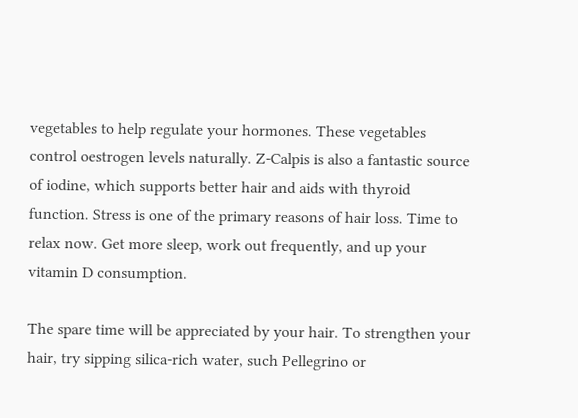vegetables to help regulate your hormones. These vegetables control oestrogen levels naturally. Z-Calpis is also a fantastic source of iodine, which supports better hair and aids with thyroid function. Stress is one of the primary reasons of hair loss. Time to relax now. Get more sleep, work out frequently, and up your vitamin D consumption.

The spare time will be appreciated by your hair. To strengthen your hair, try sipping silica-rich water, such Pellegrino or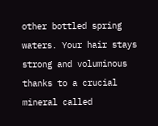other bottled spring waters. Your hair stays strong and voluminous thanks to a crucial mineral called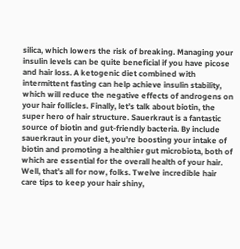silica, which lowers the risk of breaking. Managing your insulin levels can be quite beneficial if you have picose and hair loss. A ketogenic diet combined with intermittent fasting can help achieve insulin stability, which will reduce the negative effects of androgens on your hair follicles. Finally, let’s talk about biotin, the super hero of hair structure. Sauerkraut is a fantastic source of biotin and gut-friendly bacteria. By include sauerkraut in your diet, you’re boosting your intake of biotin and promoting a healthier gut microbiota, both of which are essential for the overall health of your hair. Well, that’s all for now, folks. Twelve incredible hair care tips to keep your hair shiny,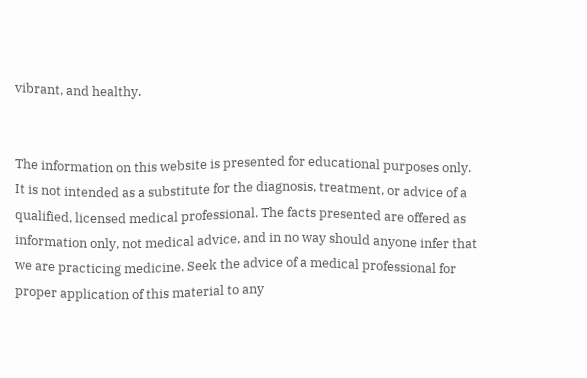vibrant, and healthy.


The information on this website is presented for educational purposes only. It is not intended as a substitute for the diagnosis, treatment, or advice of a qualified, licensed medical professional. The facts presented are offered as information only, not medical advice, and in no way should anyone infer that we are practicing medicine. Seek the advice of a medical professional for proper application of this material to any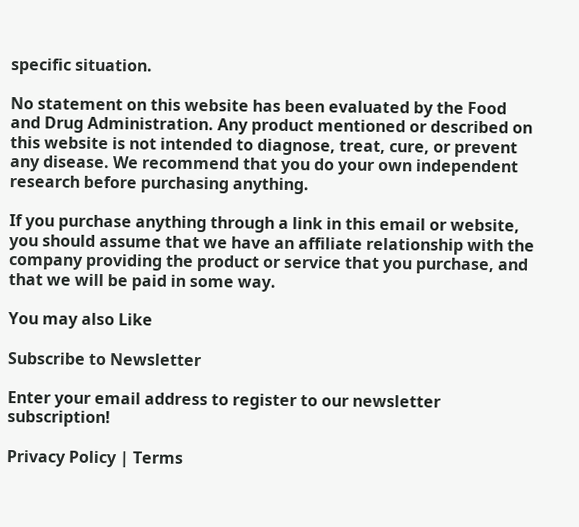specific situation.

No statement on this website has been evaluated by the Food and Drug Administration. Any product mentioned or described on this website is not intended to diagnose, treat, cure, or prevent any disease. We recommend that you do your own independent research before purchasing anything.

If you purchase anything through a link in this email or website, you should assume that we have an affiliate relationship with the company providing the product or service that you purchase, and that we will be paid in some way.

You may also Like

Subscribe to Newsletter

Enter your email address to register to our newsletter subscription!

Privacy Policy | Terms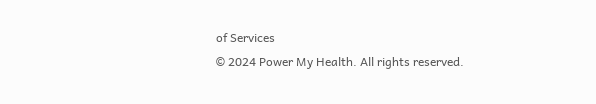of Services
© 2024 Power My Health. All rights reserved.